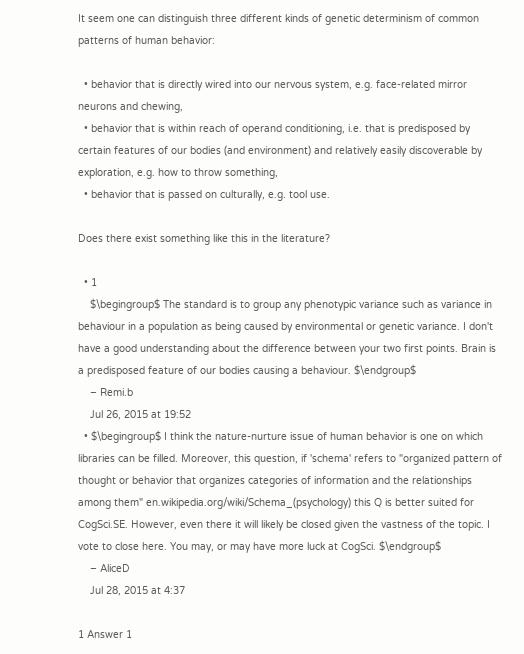It seem one can distinguish three different kinds of genetic determinism of common patterns of human behavior:

  • behavior that is directly wired into our nervous system, e.g. face-related mirror neurons and chewing,
  • behavior that is within reach of operand conditioning, i.e. that is predisposed by certain features of our bodies (and environment) and relatively easily discoverable by exploration, e.g. how to throw something,
  • behavior that is passed on culturally, e.g. tool use.

Does there exist something like this in the literature?

  • 1
    $\begingroup$ The standard is to group any phenotypic variance such as variance in behaviour in a population as being caused by environmental or genetic variance. I don't have a good understanding about the difference between your two first points. Brain is a predisposed feature of our bodies causing a behaviour. $\endgroup$
    – Remi.b
    Jul 26, 2015 at 19:52
  • $\begingroup$ I think the nature-nurture issue of human behavior is one on which libraries can be filled. Moreover, this question, if 'schema' refers to "organized pattern of thought or behavior that organizes categories of information and the relationships among them" en.wikipedia.org/wiki/Schema_(psychology) this Q is better suited for CogSci.SE. However, even there it will likely be closed given the vastness of the topic. I vote to close here. You may, or may have more luck at CogSci. $\endgroup$
    – AliceD
    Jul 28, 2015 at 4:37

1 Answer 1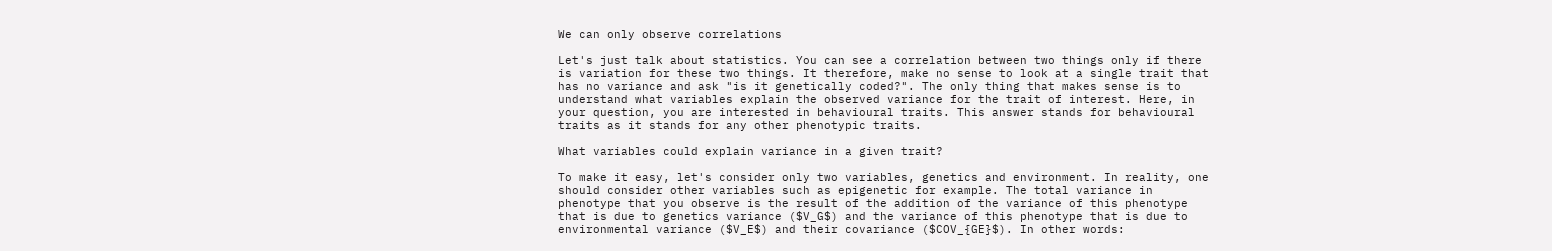We can only observe correlations

Let's just talk about statistics. You can see a correlation between two things only if there is variation for these two things. It therefore, make no sense to look at a single trait that has no variance and ask "is it genetically coded?". The only thing that makes sense is to understand what variables explain the observed variance for the trait of interest. Here, in your question, you are interested in behavioural traits. This answer stands for behavioural traits as it stands for any other phenotypic traits.

What variables could explain variance in a given trait?

To make it easy, let's consider only two variables, genetics and environment. In reality, one should consider other variables such as epigenetic for example. The total variance in phenotype that you observe is the result of the addition of the variance of this phenotype that is due to genetics variance ($V_G$) and the variance of this phenotype that is due to environmental variance ($V_E$) and their covariance ($COV_{GE}$). In other words: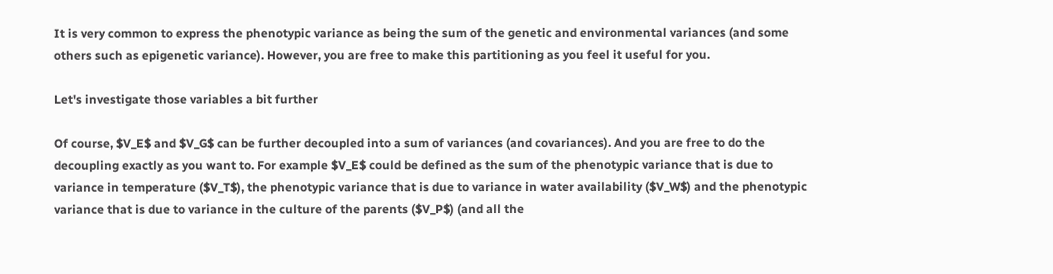It is very common to express the phenotypic variance as being the sum of the genetic and environmental variances (and some others such as epigenetic variance). However, you are free to make this partitioning as you feel it useful for you.

Let's investigate those variables a bit further

Of course, $V_E$ and $V_G$ can be further decoupled into a sum of variances (and covariances). And you are free to do the decoupling exactly as you want to. For example $V_E$ could be defined as the sum of the phenotypic variance that is due to variance in temperature ($V_T$), the phenotypic variance that is due to variance in water availability ($V_W$) and the phenotypic variance that is due to variance in the culture of the parents ($V_P$) (and all the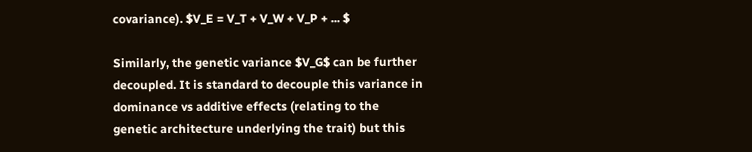covariance). $V_E = V_T + V_W + V_P + ... $

Similarly, the genetic variance $V_G$ can be further decoupled. It is standard to decouple this variance in dominance vs additive effects (relating to the genetic architecture underlying the trait) but this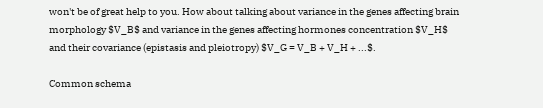won't be of great help to you. How about talking about variance in the genes affecting brain morphology $V_B$ and variance in the genes affecting hormones concentration $V_H$ and their covariance (epistasis and pleiotropy) $V_G = V_B + V_H + ...$.

Common schema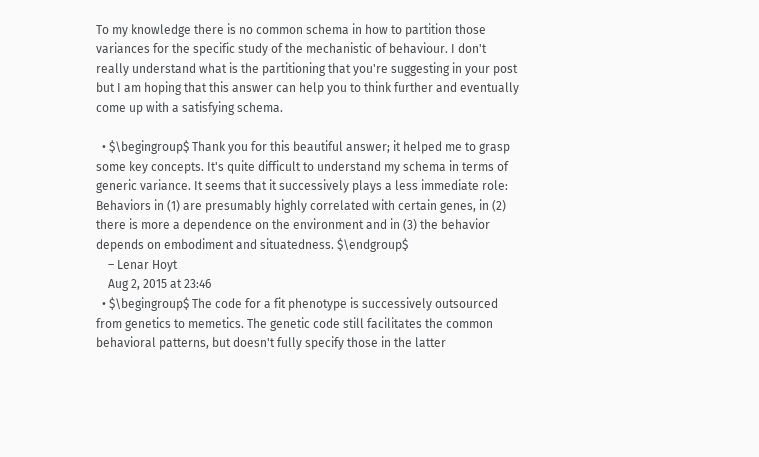To my knowledge there is no common schema in how to partition those variances for the specific study of the mechanistic of behaviour. I don't really understand what is the partitioning that you're suggesting in your post but I am hoping that this answer can help you to think further and eventually come up with a satisfying schema.

  • $\begingroup$ Thank you for this beautiful answer; it helped me to grasp some key concepts. It's quite difficult to understand my schema in terms of generic variance. It seems that it successively plays a less immediate role: Behaviors in (1) are presumably highly correlated with certain genes, in (2) there is more a dependence on the environment and in (3) the behavior depends on embodiment and situatedness. $\endgroup$
    – Lenar Hoyt
    Aug 2, 2015 at 23:46
  • $\begingroup$ The code for a fit phenotype is successively outsourced from genetics to memetics. The genetic code still facilitates the common behavioral patterns, but doesn't fully specify those in the latter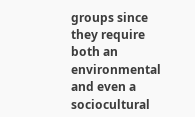groups since they require both an environmental and even a sociocultural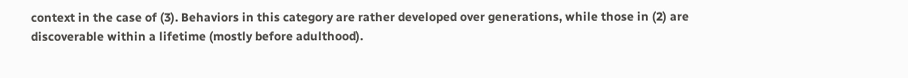context in the case of (3). Behaviors in this category are rather developed over generations, while those in (2) are discoverable within a lifetime (mostly before adulthood).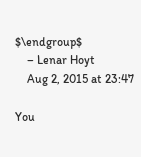$\endgroup$
    – Lenar Hoyt
    Aug 2, 2015 at 23:47

You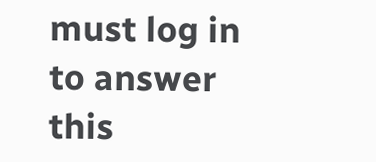must log in to answer this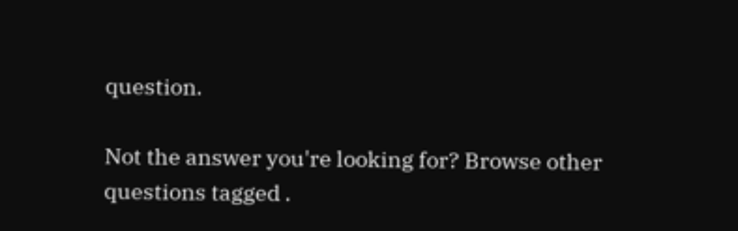question.

Not the answer you're looking for? Browse other questions tagged .